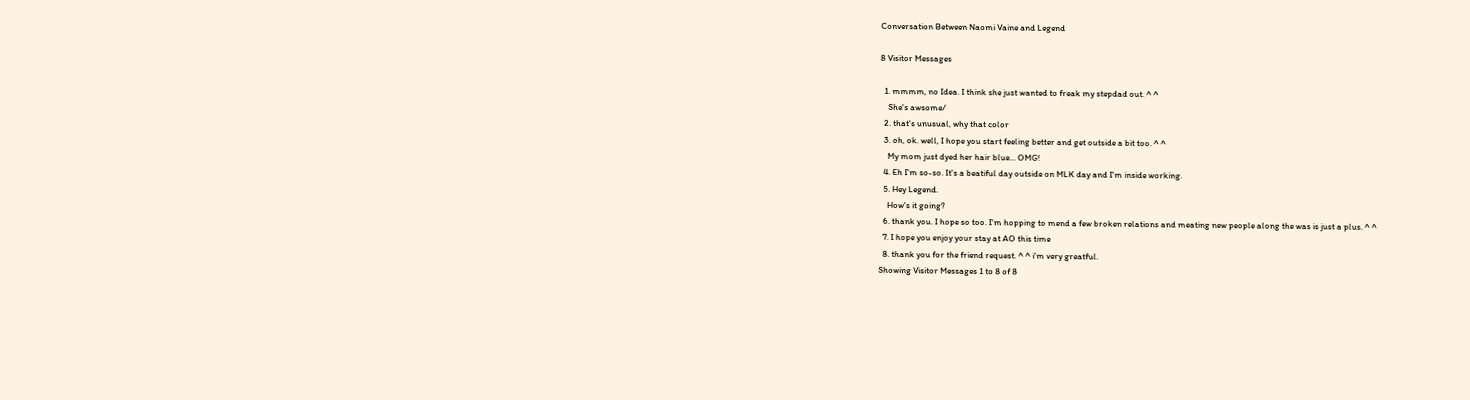Conversation Between Naomi Vaine and Legend

8 Visitor Messages

  1. mmmm, no Idea. I think she just wanted to freak my stepdad out. ^ ^
    She's awsome/
  2. that's unusual, why that color
  3. oh, ok. well, I hope you start feeling better and get outside a bit too. ^ ^
    My mom just dyed her hair blue... OMG!
  4. Eh I'm so-so. It's a beatiful day outside on MLK day and I'm inside working.
  5. Hey Legend.
    How's it going?
  6. thank you. I hope so too. I'm hopping to mend a few broken relations and meating new people along the was is just a plus. ^ ^
  7. I hope you enjoy your stay at AO this time
  8. thank you for the friend request. ^ ^ i'm very greatful.
Showing Visitor Messages 1 to 8 of 8